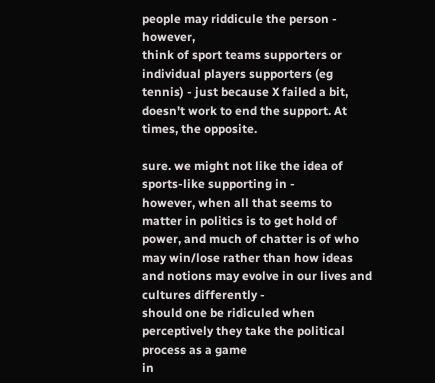people may riddicule the person - however,
think of sport teams supporters or individual players supporters (eg tennis) - just because X failed a bit, doesn't work to end the support. At times, the opposite.

sure. we might not like the idea of sports-like supporting in -
however, when all that seems to matter in politics is to get hold of power, and much of chatter is of who may win/lose rather than how ideas and notions may evolve in our lives and cultures differently -
should one be ridiculed when perceptively they take the political process as a game
in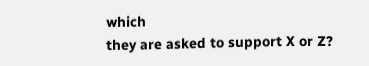which
they are asked to support X or Z?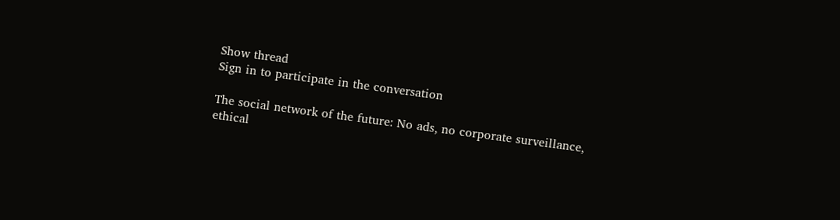Show thread
Sign in to participate in the conversation

The social network of the future: No ads, no corporate surveillance, ethical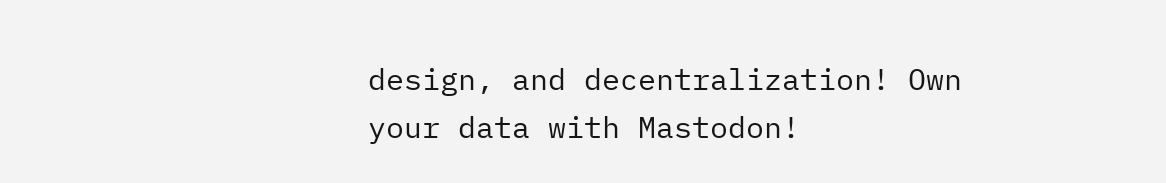design, and decentralization! Own your data with Mastodon!